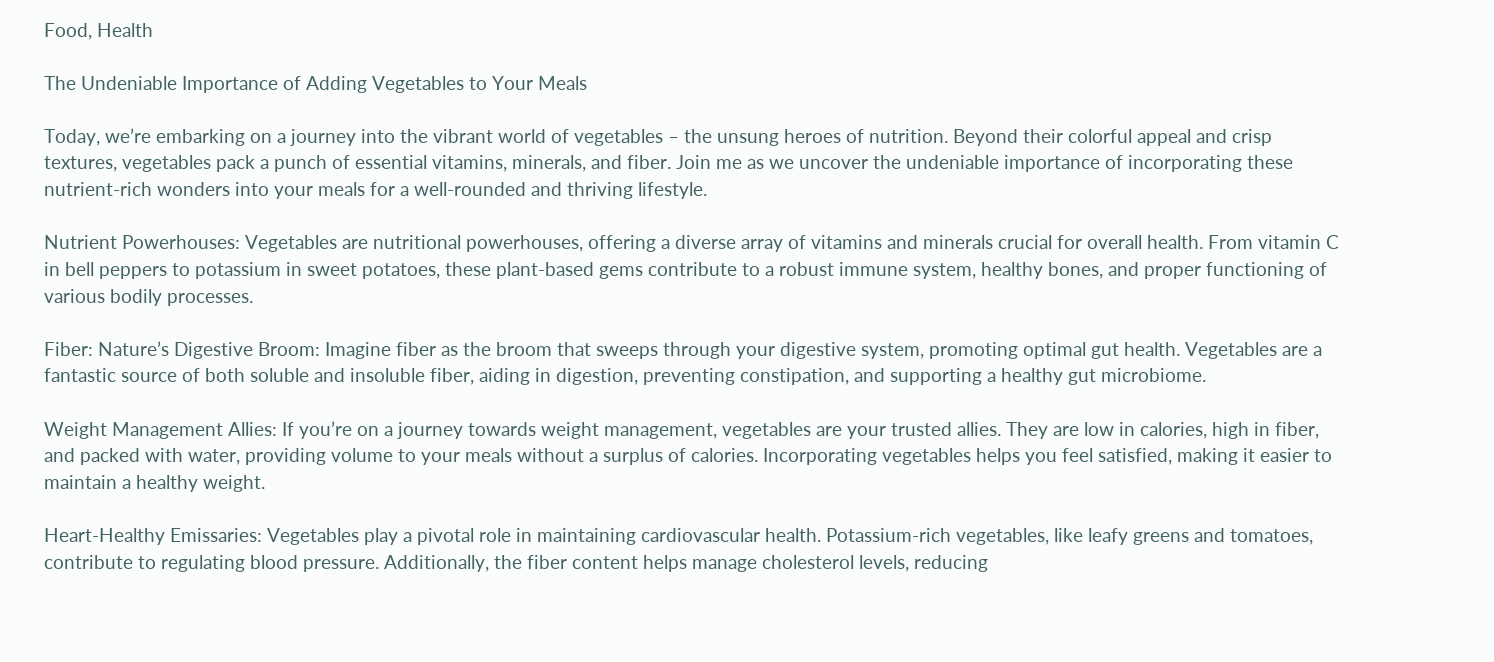Food, Health

The Undeniable Importance of Adding Vegetables to Your Meals

Today, we’re embarking on a journey into the vibrant world of vegetables – the unsung heroes of nutrition. Beyond their colorful appeal and crisp textures, vegetables pack a punch of essential vitamins, minerals, and fiber. Join me as we uncover the undeniable importance of incorporating these nutrient-rich wonders into your meals for a well-rounded and thriving lifestyle.

Nutrient Powerhouses: Vegetables are nutritional powerhouses, offering a diverse array of vitamins and minerals crucial for overall health. From vitamin C in bell peppers to potassium in sweet potatoes, these plant-based gems contribute to a robust immune system, healthy bones, and proper functioning of various bodily processes.

Fiber: Nature’s Digestive Broom: Imagine fiber as the broom that sweeps through your digestive system, promoting optimal gut health. Vegetables are a fantastic source of both soluble and insoluble fiber, aiding in digestion, preventing constipation, and supporting a healthy gut microbiome.

Weight Management Allies: If you’re on a journey towards weight management, vegetables are your trusted allies. They are low in calories, high in fiber, and packed with water, providing volume to your meals without a surplus of calories. Incorporating vegetables helps you feel satisfied, making it easier to maintain a healthy weight.

Heart-Healthy Emissaries: Vegetables play a pivotal role in maintaining cardiovascular health. Potassium-rich vegetables, like leafy greens and tomatoes, contribute to regulating blood pressure. Additionally, the fiber content helps manage cholesterol levels, reducing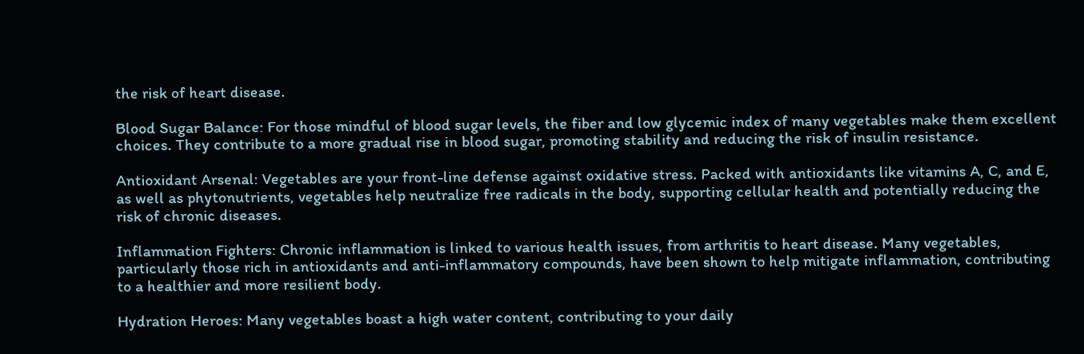the risk of heart disease.

Blood Sugar Balance: For those mindful of blood sugar levels, the fiber and low glycemic index of many vegetables make them excellent choices. They contribute to a more gradual rise in blood sugar, promoting stability and reducing the risk of insulin resistance.

Antioxidant Arsenal: Vegetables are your front-line defense against oxidative stress. Packed with antioxidants like vitamins A, C, and E, as well as phytonutrients, vegetables help neutralize free radicals in the body, supporting cellular health and potentially reducing the risk of chronic diseases.

Inflammation Fighters: Chronic inflammation is linked to various health issues, from arthritis to heart disease. Many vegetables, particularly those rich in antioxidants and anti-inflammatory compounds, have been shown to help mitigate inflammation, contributing to a healthier and more resilient body.

Hydration Heroes: Many vegetables boast a high water content, contributing to your daily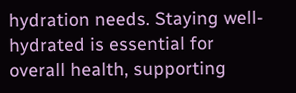hydration needs. Staying well-hydrated is essential for overall health, supporting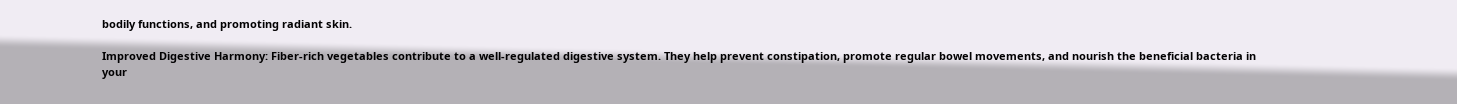bodily functions, and promoting radiant skin.

Improved Digestive Harmony: Fiber-rich vegetables contribute to a well-regulated digestive system. They help prevent constipation, promote regular bowel movements, and nourish the beneficial bacteria in your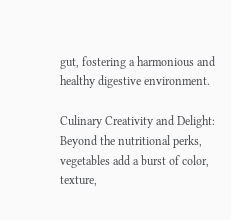gut, fostering a harmonious and healthy digestive environment.

Culinary Creativity and Delight: Beyond the nutritional perks, vegetables add a burst of color, texture,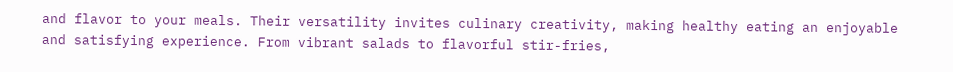and flavor to your meals. Their versatility invites culinary creativity, making healthy eating an enjoyable and satisfying experience. From vibrant salads to flavorful stir-fries,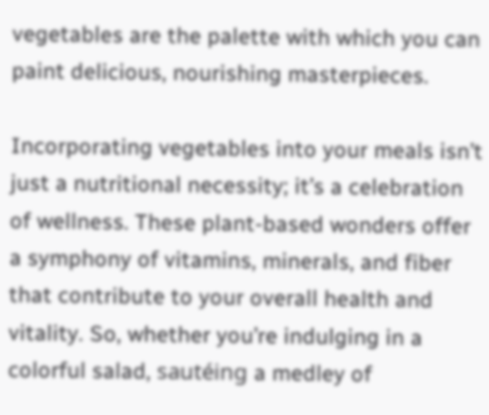vegetables are the palette with which you can paint delicious, nourishing masterpieces.

Incorporating vegetables into your meals isn’t just a nutritional necessity; it’s a celebration of wellness. These plant-based wonders offer a symphony of vitamins, minerals, and fiber that contribute to your overall health and vitality. So, whether you’re indulging in a colorful salad, sautéing a medley of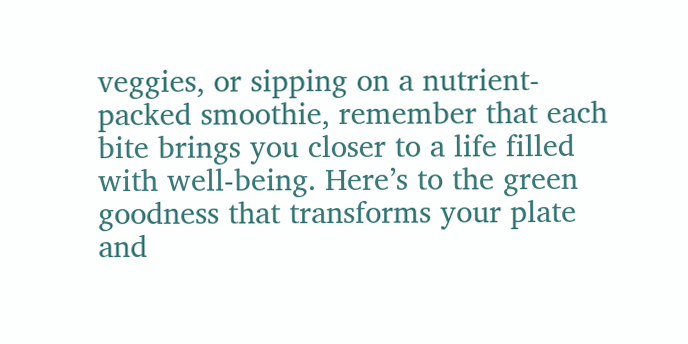veggies, or sipping on a nutrient-packed smoothie, remember that each bite brings you closer to a life filled with well-being. Here’s to the green goodness that transforms your plate and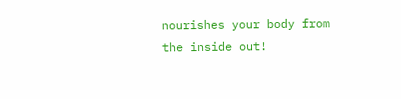nourishes your body from the inside out!